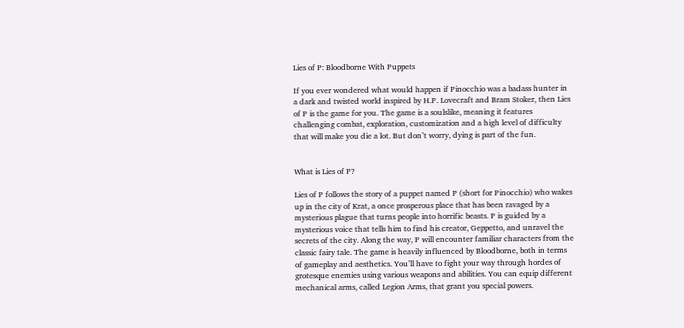Lies of P: Bloodborne With Puppets

If you ever wondered what would happen if Pinocchio was a badass hunter in a dark and twisted world inspired by H.P. Lovecraft and Bram Stoker, then Lies of P is the game for you. The game is a soulslike, meaning it features challenging combat, exploration, customization and a high level of difficulty that will make you die a lot. But don’t worry, dying is part of the fun.


What is Lies of P?

Lies of P follows the story of a puppet named P (short for Pinocchio) who wakes up in the city of Krat, a once prosperous place that has been ravaged by a mysterious plague that turns people into horrific beasts. P is guided by a mysterious voice that tells him to find his creator, Geppetto, and unravel the secrets of the city. Along the way, P will encounter familiar characters from the classic fairy tale. The game is heavily influenced by Bloodborne, both in terms of gameplay and aesthetics. You’ll have to fight your way through hordes of grotesque enemies using various weapons and abilities. You can equip different mechanical arms, called Legion Arms, that grant you special powers.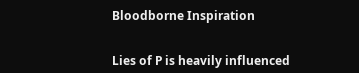Bloodborne Inspiration


Lies of P is heavily influenced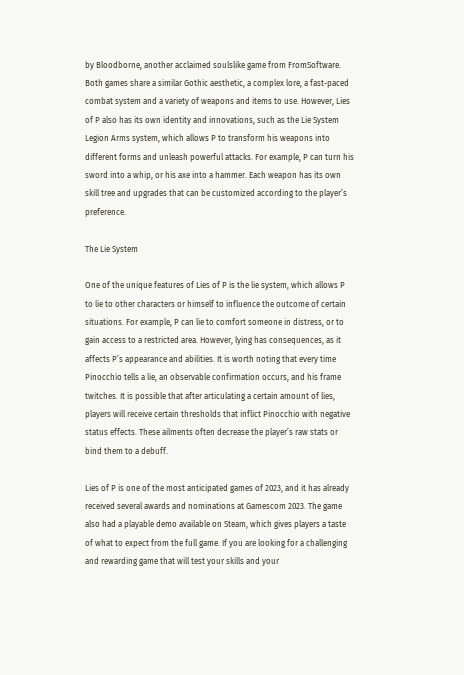by Bloodborne, another acclaimed soulslike game from FromSoftware. Both games share a similar Gothic aesthetic, a complex lore, a fast-paced combat system and a variety of weapons and items to use. However, Lies of P also has its own identity and innovations, such as the Lie System Legion Arms system, which allows P to transform his weapons into different forms and unleash powerful attacks. For example, P can turn his sword into a whip, or his axe into a hammer. Each weapon has its own skill tree and upgrades that can be customized according to the player’s preference.

The Lie System

One of the unique features of Lies of P is the lie system, which allows P to lie to other characters or himself to influence the outcome of certain situations. For example, P can lie to comfort someone in distress, or to gain access to a restricted area. However, lying has consequences, as it affects P’s appearance and abilities. It is worth noting that every time Pinocchio tells a lie, an observable confirmation occurs, and his frame twitches. It is possible that after articulating a certain amount of lies, players will receive certain thresholds that inflict Pinocchio with negative status effects. These ailments often decrease the player’s raw stats or bind them to a debuff.

Lies of P is one of the most anticipated games of 2023, and it has already received several awards and nominations at Gamescom 2023. The game also had a playable demo available on Steam, which gives players a taste of what to expect from the full game. If you are looking for a challenging and rewarding game that will test your skills and your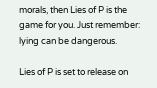morals, then Lies of P is the game for you. Just remember: lying can be dangerous.

Lies of P is set to release on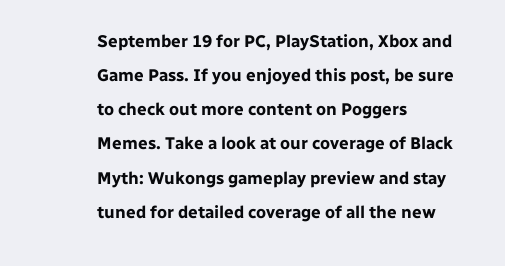September 19 for PC, PlayStation, Xbox and Game Pass. If you enjoyed this post, be sure to check out more content on Poggers Memes. Take a look at our coverage of Black Myth: Wukongs gameplay preview and stay tuned for detailed coverage of all the new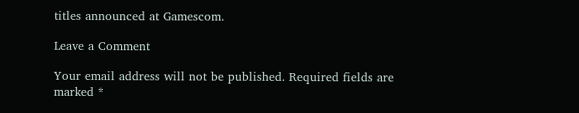titles announced at Gamescom.

Leave a Comment

Your email address will not be published. Required fields are marked *